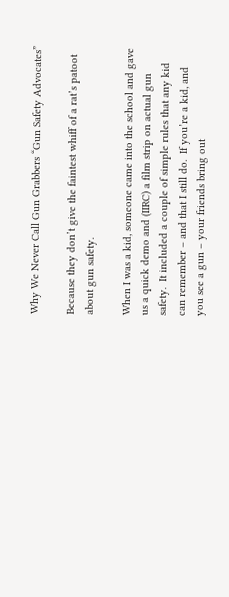Why We Never Call Gun Grabbers “Gun Safety Advocates”

Because they don’t give the faintest whiff of a rat’s patoot about gun safety.

When I was a kid, someone came into the school and gave us a quick demo and (IIRC) a film strip on actual gun safety.  It included a couple of simple rules that any kid can remember – and that I still do.  If you’re a kid, and you see a gun – your friends bring out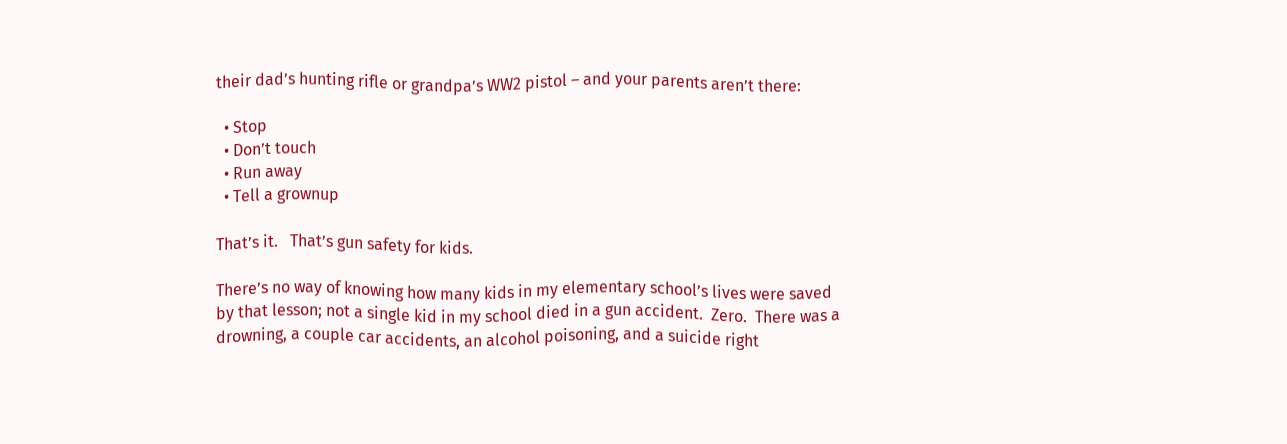their dad’s hunting rifle or grandpa’s WW2 pistol – and your parents aren’t there:

  • Stop
  • Don’t touch
  • Run away
  • Tell a grownup

That’s it.   That’s gun safety for kids.

There’s no way of knowing how many kids in my elementary school’s lives were saved by that lesson; not a single kid in my school died in a gun accident.  Zero.  There was a drowning, a couple car accidents, an alcohol poisoning, and a suicide right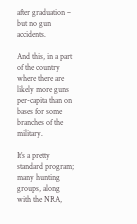after graduation – but no gun accidents.

And this, in a part of the country where there are likely more guns per-capita than on bases for some branches of the military.

It’s a pretty standard program; many hunting groups, along with the NRA,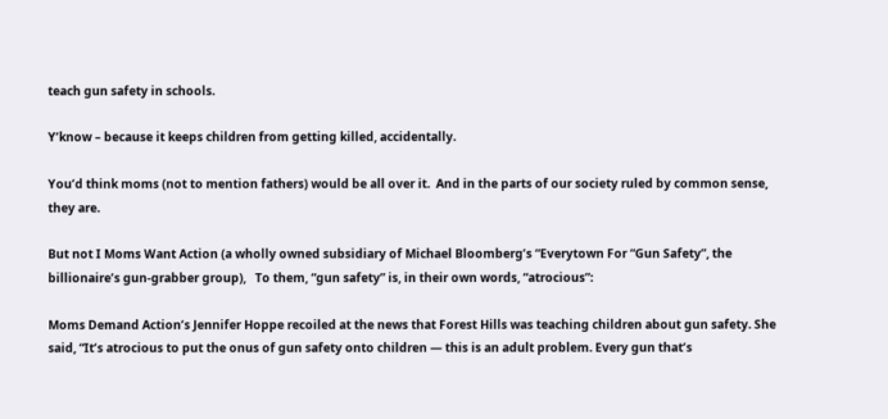teach gun safety in schools.

Y’know – because it keeps children from getting killed, accidentally.

You’d think moms (not to mention fathers) would be all over it.  And in the parts of our society ruled by common sense, they are.

But not I Moms Want Action (a wholly owned subsidiary of Michael Bloomberg’s “Everytown For “Gun Safety”, the billionaire’s gun-grabber group),   To them, “gun safety” is, in their own words, “atrocious”:

Moms Demand Action’s Jennifer Hoppe recoiled at the news that Forest Hills was teaching children about gun safety. She said, “It’s atrocious to put the onus of gun safety onto children — this is an adult problem. Every gun that’s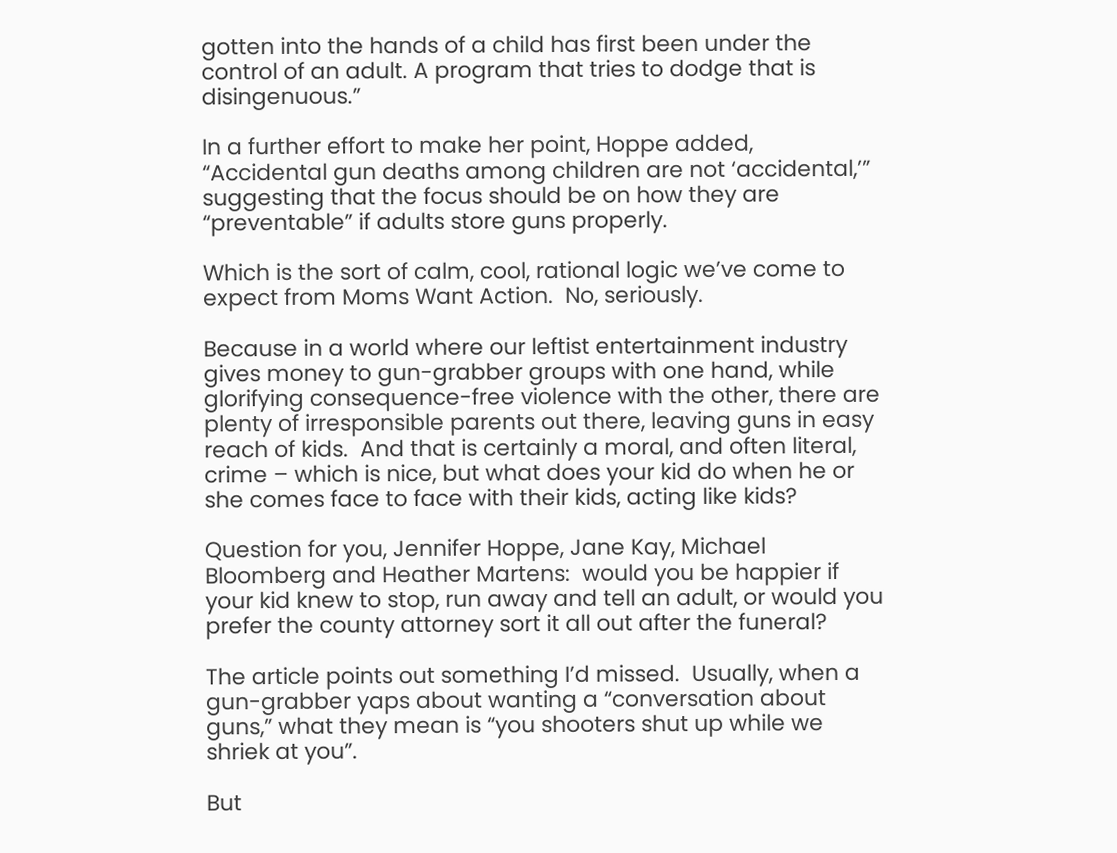gotten into the hands of a child has first been under the control of an adult. A program that tries to dodge that is disingenuous.”

In a further effort to make her point, Hoppe added, “Accidental gun deaths among children are not ‘accidental,’” suggesting that the focus should be on how they are “preventable” if adults store guns properly.

Which is the sort of calm, cool, rational logic we’ve come to expect from Moms Want Action.  No, seriously.

Because in a world where our leftist entertainment industry gives money to gun-grabber groups with one hand, while glorifying consequence-free violence with the other, there are plenty of irresponsible parents out there, leaving guns in easy reach of kids.  And that is certainly a moral, and often literal, crime – which is nice, but what does your kid do when he or she comes face to face with their kids, acting like kids?

Question for you, Jennifer Hoppe, Jane Kay, Michael Bloomberg and Heather Martens:  would you be happier if your kid knew to stop, run away and tell an adult, or would you prefer the county attorney sort it all out after the funeral?

The article points out something I’d missed.  Usually, when a gun-grabber yaps about wanting a “conversation about guns,” what they mean is “you shooters shut up while we shriek at you”.

But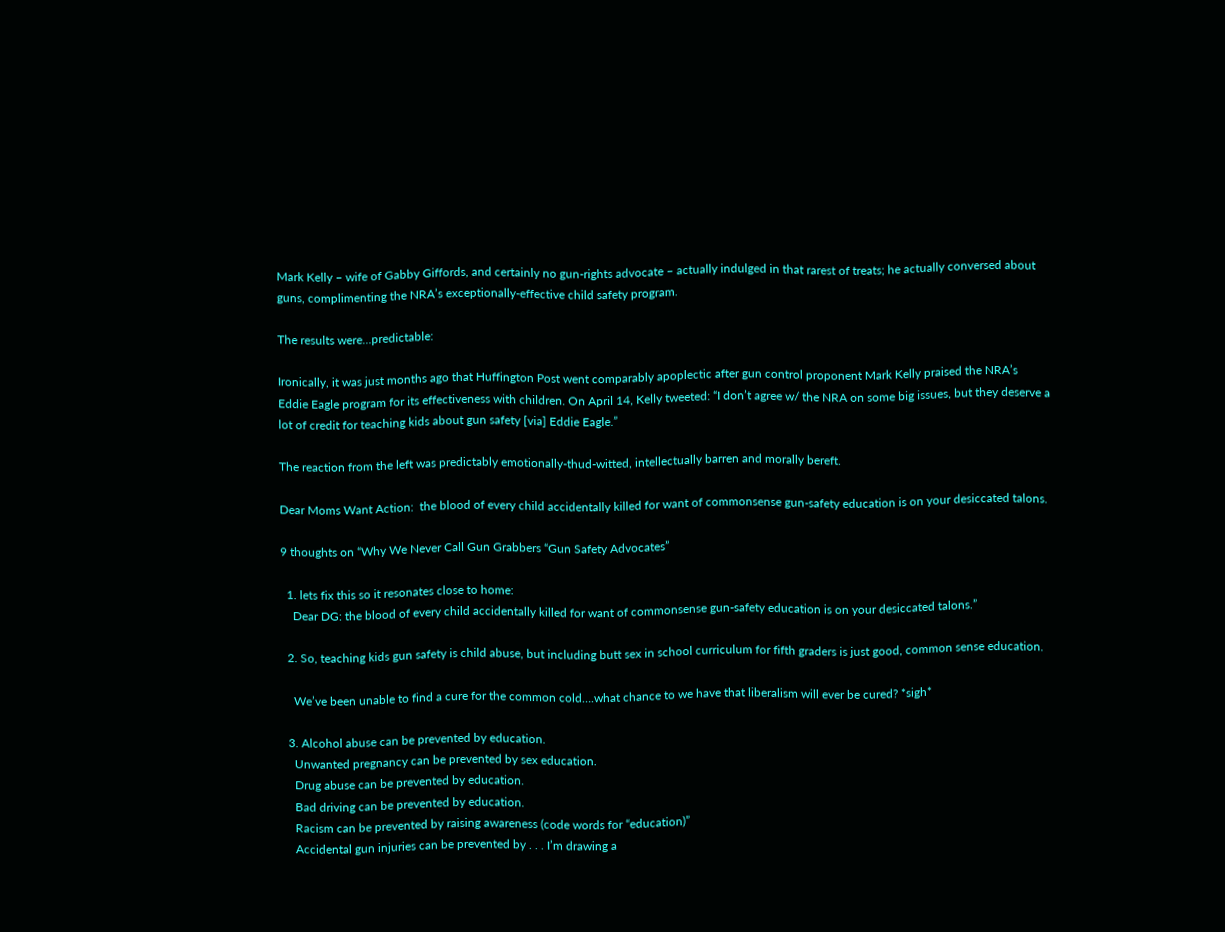Mark Kelly – wife of Gabby Giffords, and certainly no gun-rights advocate – actually indulged in that rarest of treats; he actually conversed about guns, complimenting the NRA’s exceptionally-effective child safety program.

The results were…predictable:

Ironically, it was just months ago that Huffington Post went comparably apoplectic after gun control proponent Mark Kelly praised the NRA’s Eddie Eagle program for its effectiveness with children. On April 14, Kelly tweeted: “I don’t agree w/ the NRA on some big issues, but they deserve a lot of credit for teaching kids about gun safety [via] Eddie Eagle.”

The reaction from the left was predictably emotionally-thud-witted, intellectually barren and morally bereft.

Dear Moms Want Action:  the blood of every child accidentally killed for want of commonsense gun-safety education is on your desiccated talons.

9 thoughts on “Why We Never Call Gun Grabbers “Gun Safety Advocates”

  1. lets fix this so it resonates close to home:
    Dear DG: the blood of every child accidentally killed for want of commonsense gun-safety education is on your desiccated talons.”

  2. So, teaching kids gun safety is child abuse, but including butt sex in school curriculum for fifth graders is just good, common sense education.

    We’ve been unable to find a cure for the common cold….what chance to we have that liberalism will ever be cured? *sigh*

  3. Alcohol abuse can be prevented by education.
    Unwanted pregnancy can be prevented by sex education.
    Drug abuse can be prevented by education.
    Bad driving can be prevented by education.
    Racism can be prevented by raising awareness (code words for “education)”
    Accidental gun injuries can be prevented by . . . I’m drawing a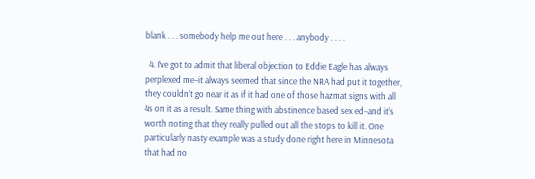blank . . . somebody help me out here . . . anybody . . . .

  4. I’ve got to admit that liberal objection to Eddie Eagle has always perplexed me–it always seemed that since the NRA had put it together, they couldn’t go near it as if it had one of those hazmat signs with all 4s on it as a result. Same thing with abstinence based sex ed–and it’s worth noting that they really pulled out all the stops to kill it. One particularly nasty example was a study done right here in Minnesota that had no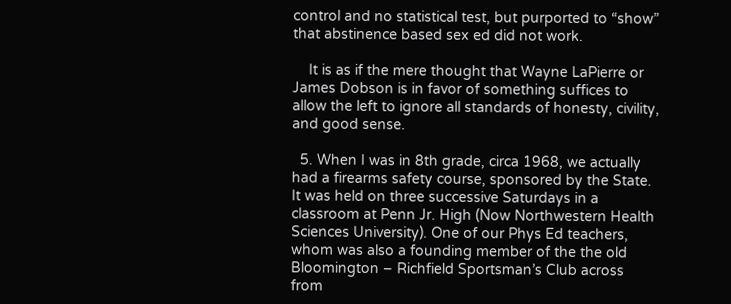control and no statistical test, but purported to “show” that abstinence based sex ed did not work.

    It is as if the mere thought that Wayne LaPierre or James Dobson is in favor of something suffices to allow the left to ignore all standards of honesty, civility, and good sense.

  5. When I was in 8th grade, circa 1968, we actually had a firearms safety course, sponsored by the State. It was held on three successive Saturdays in a classroom at Penn Jr. High (Now Northwestern Health Sciences University). One of our Phys Ed teachers, whom was also a founding member of the the old Bloomington – Richfield Sportsman’s Club across from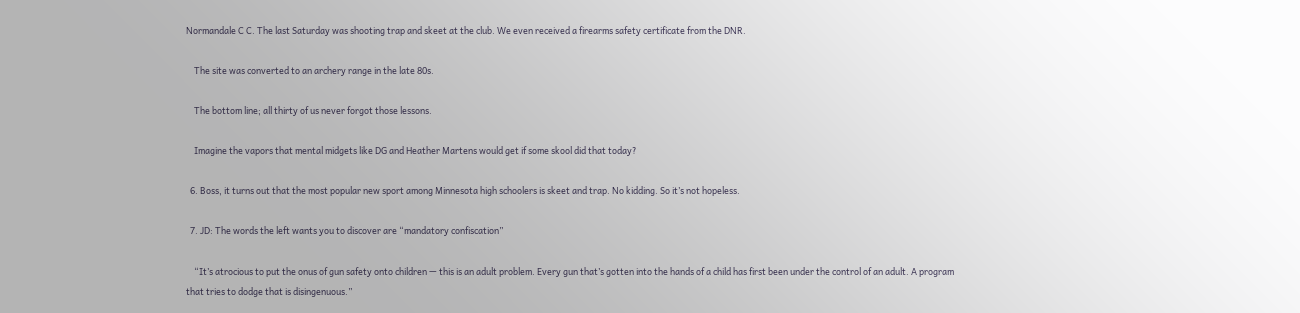Normandale C C. The last Saturday was shooting trap and skeet at the club. We even received a firearms safety certificate from the DNR.

    The site was converted to an archery range in the late 80s.

    The bottom line; all thirty of us never forgot those lessons.

    Imagine the vapors that mental midgets like DG and Heather Martens would get if some skool did that today?

  6. Boss, it turns out that the most popular new sport among Minnesota high schoolers is skeet and trap. No kidding. So it’s not hopeless.

  7. JD: The words the left wants you to discover are “mandatory confiscation”

    “It’s atrocious to put the onus of gun safety onto children — this is an adult problem. Every gun that’s gotten into the hands of a child has first been under the control of an adult. A program that tries to dodge that is disingenuous.”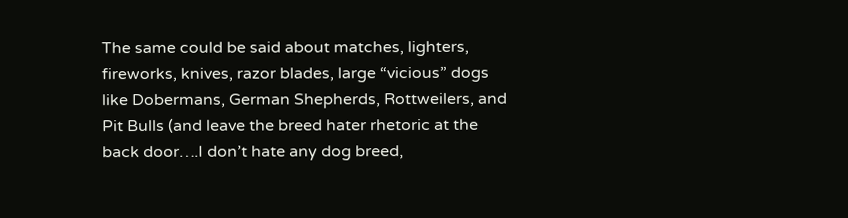The same could be said about matches, lighters, fireworks, knives, razor blades, large “vicious” dogs like Dobermans, German Shepherds, Rottweilers, and Pit Bulls (and leave the breed hater rhetoric at the back door….I don’t hate any dog breed,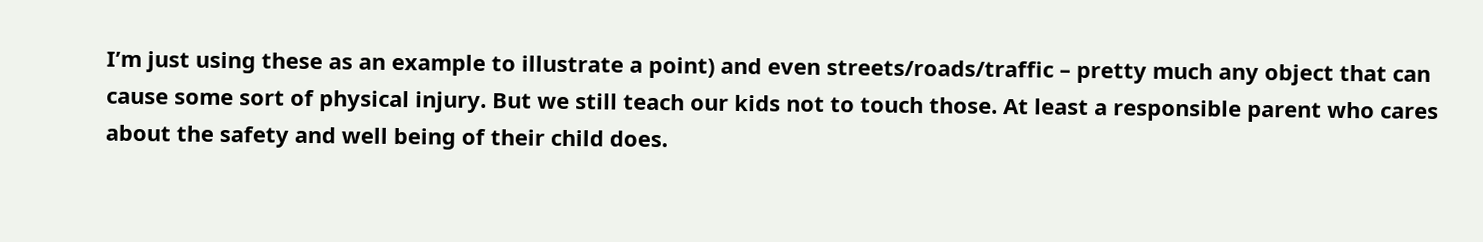I’m just using these as an example to illustrate a point) and even streets/roads/traffic – pretty much any object that can cause some sort of physical injury. But we still teach our kids not to touch those. At least a responsible parent who cares about the safety and well being of their child does.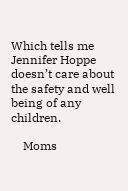Which tells me Jennifer Hoppe doesn’t care about the safety and well being of any children.

    Moms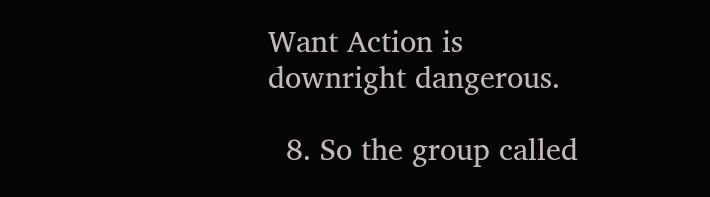Want Action is downright dangerous.

  8. So the group called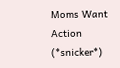Moms Want Action (*snicker*)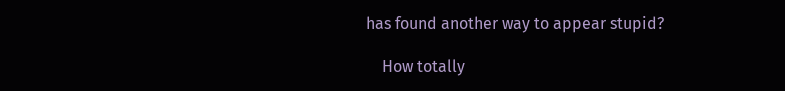has found another way to appear stupid?

    How totally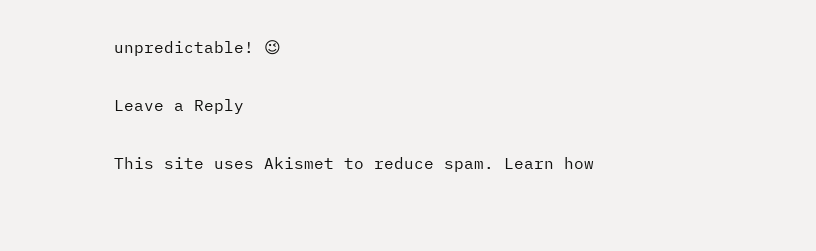unpredictable! 😉

Leave a Reply

This site uses Akismet to reduce spam. Learn how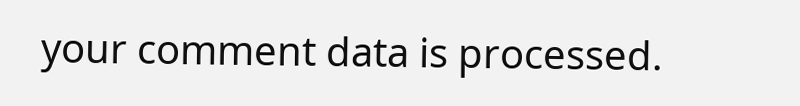your comment data is processed.